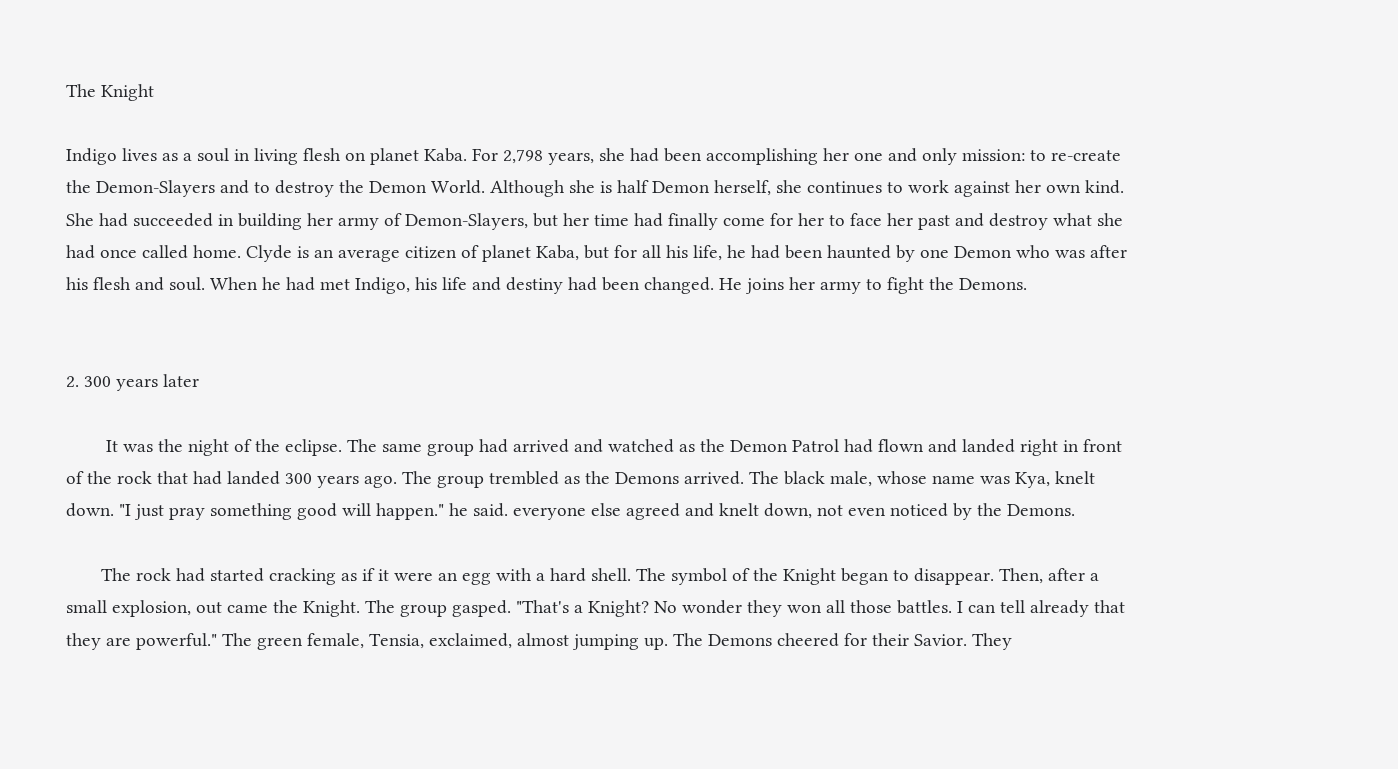The Knight

Indigo lives as a soul in living flesh on planet Kaba. For 2,798 years, she had been accomplishing her one and only mission: to re-create the Demon-Slayers and to destroy the Demon World. Although she is half Demon herself, she continues to work against her own kind. She had succeeded in building her army of Demon-Slayers, but her time had finally come for her to face her past and destroy what she had once called home. Clyde is an average citizen of planet Kaba, but for all his life, he had been haunted by one Demon who was after his flesh and soul. When he had met Indigo, his life and destiny had been changed. He joins her army to fight the Demons.


2. 300 years later

        It was the night of the eclipse. The same group had arrived and watched as the Demon Patrol had flown and landed right in front of the rock that had landed 300 years ago. The group trembled as the Demons arrived. The black male, whose name was Kya, knelt down. "I just pray something good will happen." he said. everyone else agreed and knelt down, not even noticed by the Demons.

       The rock had started cracking as if it were an egg with a hard shell. The symbol of the Knight began to disappear. Then, after a small explosion, out came the Knight. The group gasped. "That's a Knight? No wonder they won all those battles. I can tell already that they are powerful." The green female, Tensia, exclaimed, almost jumping up. The Demons cheered for their Savior. They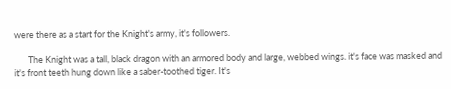were there as a start for the Knight's army, it's followers.

       The Knight was a tall, black dragon with an armored body and large, webbed wings. it's face was masked and it's front teeth hung down like a saber-toothed tiger. It's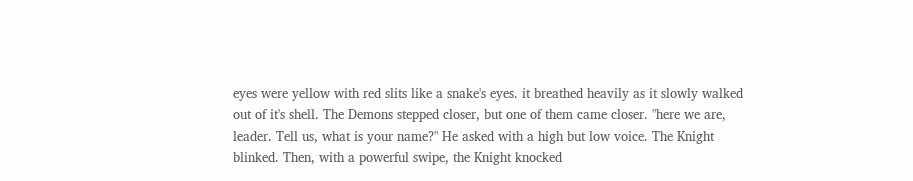eyes were yellow with red slits like a snake's eyes. it breathed heavily as it slowly walked out of it's shell. The Demons stepped closer, but one of them came closer. "here we are, leader. Tell us, what is your name?" He asked with a high but low voice. The Knight blinked. Then, with a powerful swipe, the Knight knocked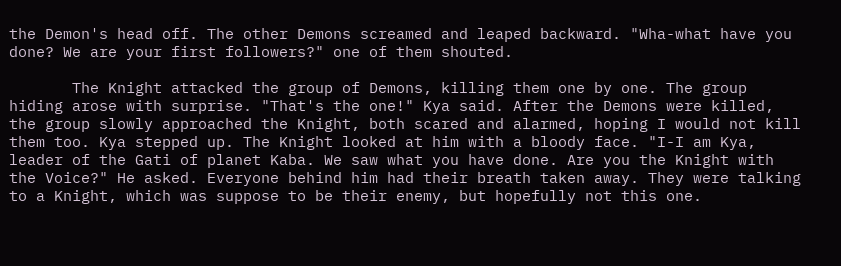the Demon's head off. The other Demons screamed and leaped backward. "Wha-what have you done? We are your first followers?" one of them shouted.

       The Knight attacked the group of Demons, killing them one by one. The group hiding arose with surprise. "That's the one!" Kya said. After the Demons were killed, the group slowly approached the Knight, both scared and alarmed, hoping I would not kill them too. Kya stepped up. The Knight looked at him with a bloody face. "I-I am Kya, leader of the Gati of planet Kaba. We saw what you have done. Are you the Knight with the Voice?" He asked. Everyone behind him had their breath taken away. They were talking to a Knight, which was suppose to be their enemy, but hopefully not this one.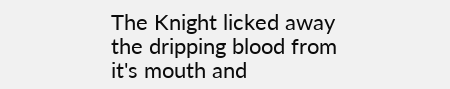The Knight licked away the dripping blood from it's mouth and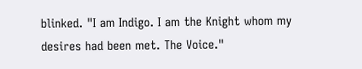blinked. "I am Indigo. I am the Knight whom my desires had been met. The Voice."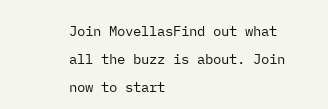Join MovellasFind out what all the buzz is about. Join now to start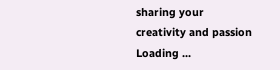sharing your creativity and passion
Loading ...